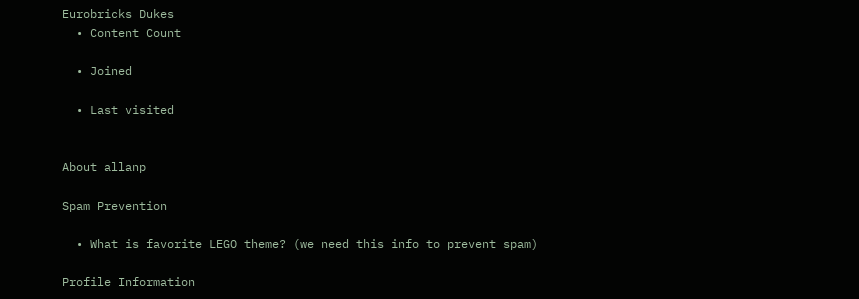Eurobricks Dukes
  • Content Count

  • Joined

  • Last visited


About allanp

Spam Prevention

  • What is favorite LEGO theme? (we need this info to prevent spam)

Profile Information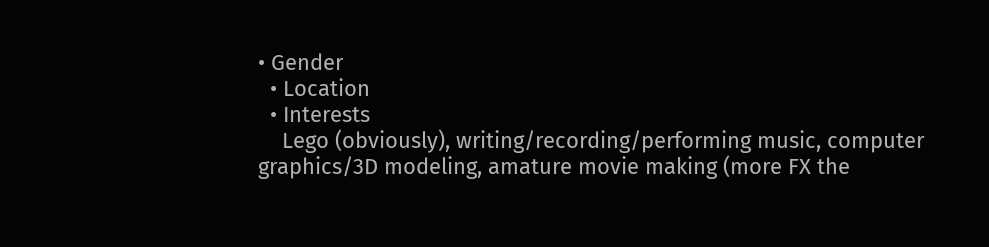• Gender
  • Location
  • Interests
    Lego (obviously), writing/recording/performing music, computer graphics/3D modeling, amature movie making (more FX the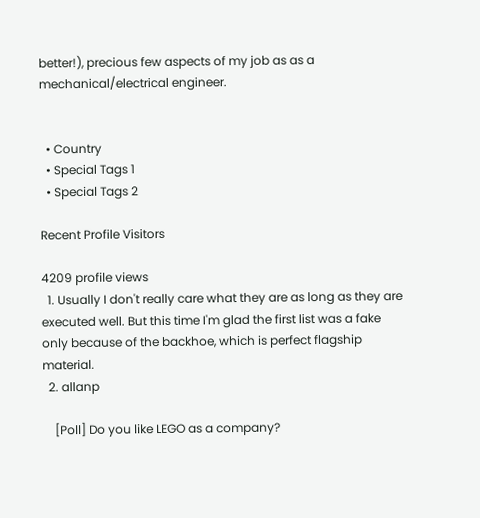better!), precious few aspects of my job as as a mechanical/electrical engineer.


  • Country
  • Special Tags 1
  • Special Tags 2

Recent Profile Visitors

4209 profile views
  1. Usually I don't really care what they are as long as they are executed well. But this time I'm glad the first list was a fake only because of the backhoe, which is perfect flagship material.
  2. allanp

    [Poll] Do you like LEGO as a company?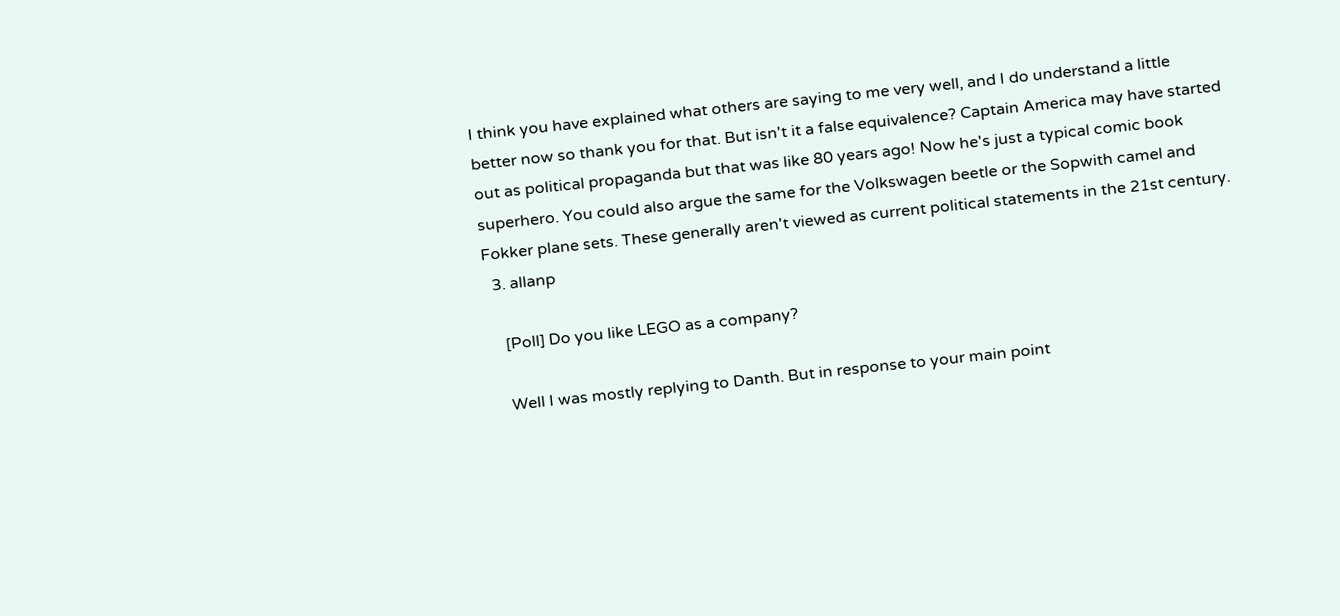I think you have explained what others are saying to me very well, and I do understand a little better now so thank you for that. But isn't it a false equivalence? Captain America may have started out as political propaganda but that was like 80 years ago! Now he's just a typical comic book superhero. You could also argue the same for the Volkswagen beetle or the Sopwith camel and Fokker plane sets. These generally aren't viewed as current political statements in the 21st century.
  3. allanp

    [Poll] Do you like LEGO as a company?

    Well I was mostly replying to Danth. But in response to your main point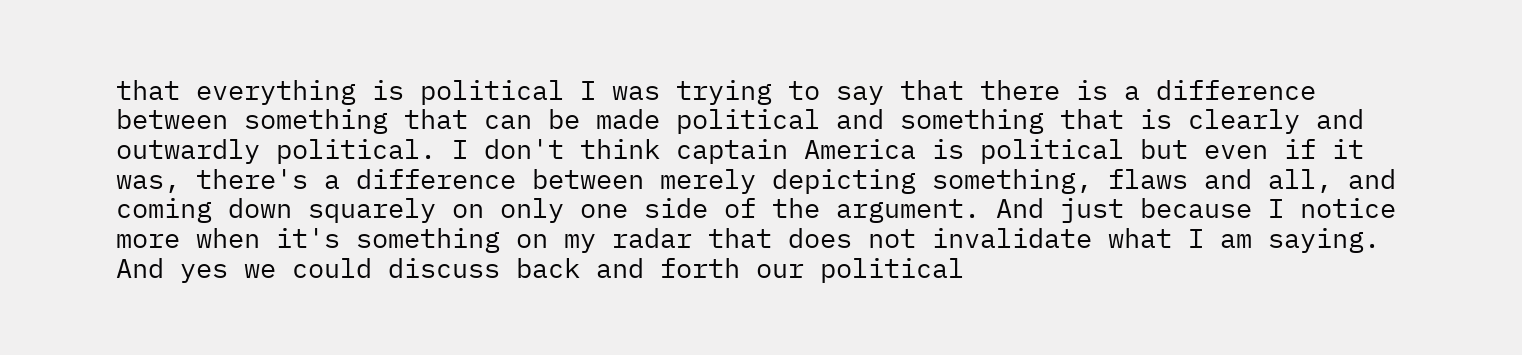that everything is political I was trying to say that there is a difference between something that can be made political and something that is clearly and outwardly political. I don't think captain America is political but even if it was, there's a difference between merely depicting something, flaws and all, and coming down squarely on only one side of the argument. And just because I notice more when it's something on my radar that does not invalidate what I am saying. And yes we could discuss back and forth our political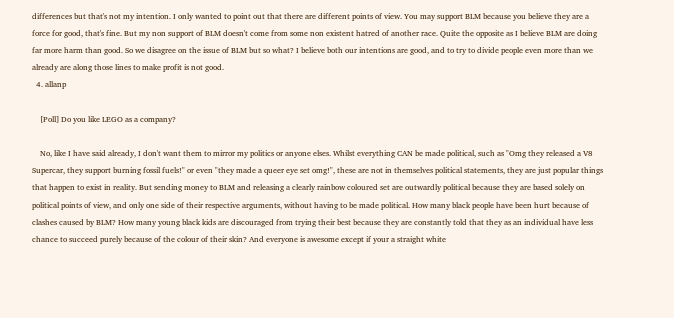differences but that's not my intention. I only wanted to point out that there are different points of view. You may support BLM because you believe they are a force for good, that's fine. But my non support of BLM doesn't come from some non existent hatred of another race. Quite the opposite as I believe BLM are doing far more harm than good. So we disagree on the issue of BLM but so what? I believe both our intentions are good, and to try to divide people even more than we already are along those lines to make profit is not good.
  4. allanp

    [Poll] Do you like LEGO as a company?

    No, like I have said already, I don't want them to mirror my politics or anyone elses. Whilst everything CAN be made political, such as "Omg they released a V8 Supercar, they support burning fossil fuels!" or even "they made a queer eye set omg!", these are not in themselves political statements, they are just popular things that happen to exist in reality. But sending money to BLM and releasing a clearly rainbow coloured set are outwardly political because they are based solely on political points of view, and only one side of their respective arguments, without having to be made political. How many black people have been hurt because of clashes caused by BLM? How many young black kids are discouraged from trying their best because they are constantly told that they as an individual have less chance to succeed purely because of the colour of their skin? And everyone is awesome except if your a straight white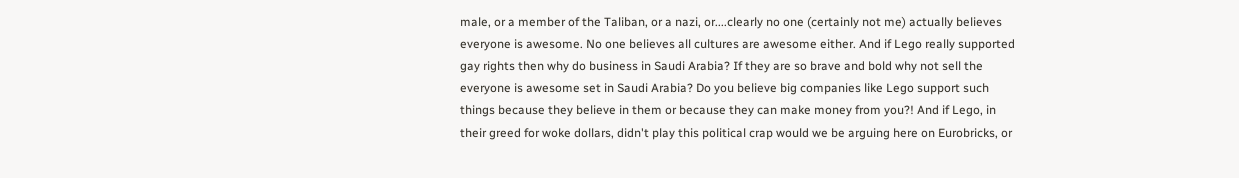male, or a member of the Taliban, or a nazi, or....clearly no one (certainly not me) actually believes everyone is awesome. No one believes all cultures are awesome either. And if Lego really supported gay rights then why do business in Saudi Arabia? If they are so brave and bold why not sell the everyone is awesome set in Saudi Arabia? Do you believe big companies like Lego support such things because they believe in them or because they can make money from you?! And if Lego, in their greed for woke dollars, didn't play this political crap would we be arguing here on Eurobricks, or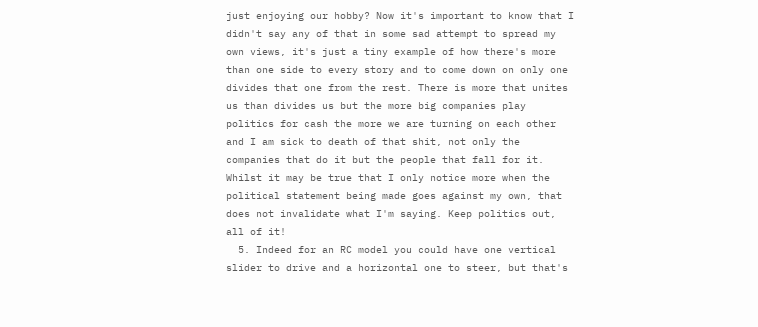just enjoying our hobby? Now it's important to know that I didn't say any of that in some sad attempt to spread my own views, it's just a tiny example of how there's more than one side to every story and to come down on only one divides that one from the rest. There is more that unites us than divides us but the more big companies play politics for cash the more we are turning on each other and I am sick to death of that shit, not only the companies that do it but the people that fall for it. Whilst it may be true that I only notice more when the political statement being made goes against my own, that does not invalidate what I'm saying. Keep politics out, all of it!
  5. Indeed for an RC model you could have one vertical slider to drive and a horizontal one to steer, but that's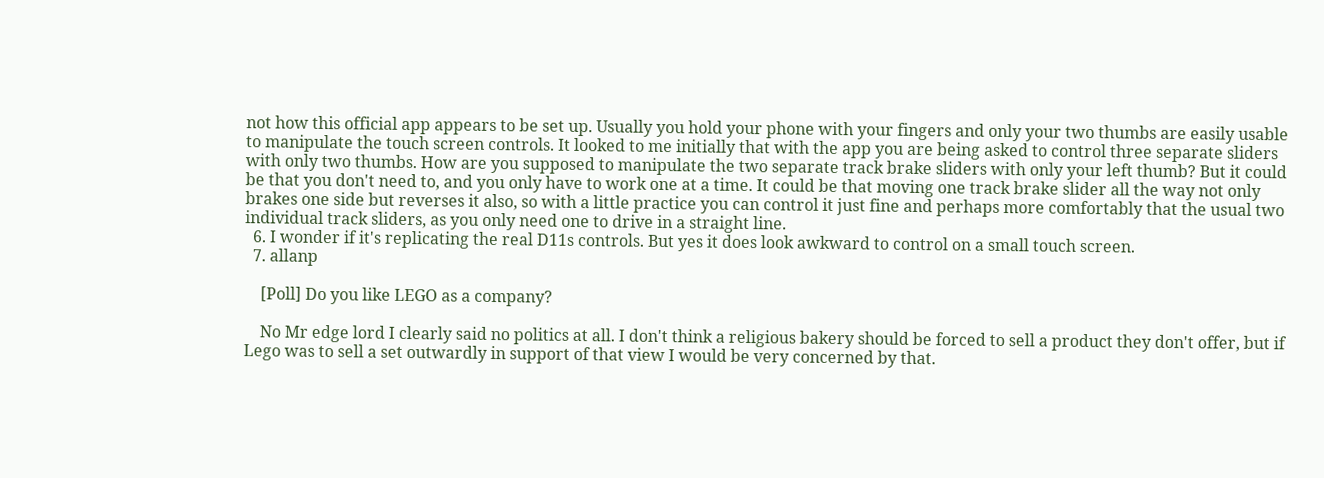not how this official app appears to be set up. Usually you hold your phone with your fingers and only your two thumbs are easily usable to manipulate the touch screen controls. It looked to me initially that with the app you are being asked to control three separate sliders with only two thumbs. How are you supposed to manipulate the two separate track brake sliders with only your left thumb? But it could be that you don't need to, and you only have to work one at a time. It could be that moving one track brake slider all the way not only brakes one side but reverses it also, so with a little practice you can control it just fine and perhaps more comfortably that the usual two individual track sliders, as you only need one to drive in a straight line.
  6. I wonder if it's replicating the real D11s controls. But yes it does look awkward to control on a small touch screen.
  7. allanp

    [Poll] Do you like LEGO as a company?

    No Mr edge lord I clearly said no politics at all. I don't think a religious bakery should be forced to sell a product they don't offer, but if Lego was to sell a set outwardly in support of that view I would be very concerned by that.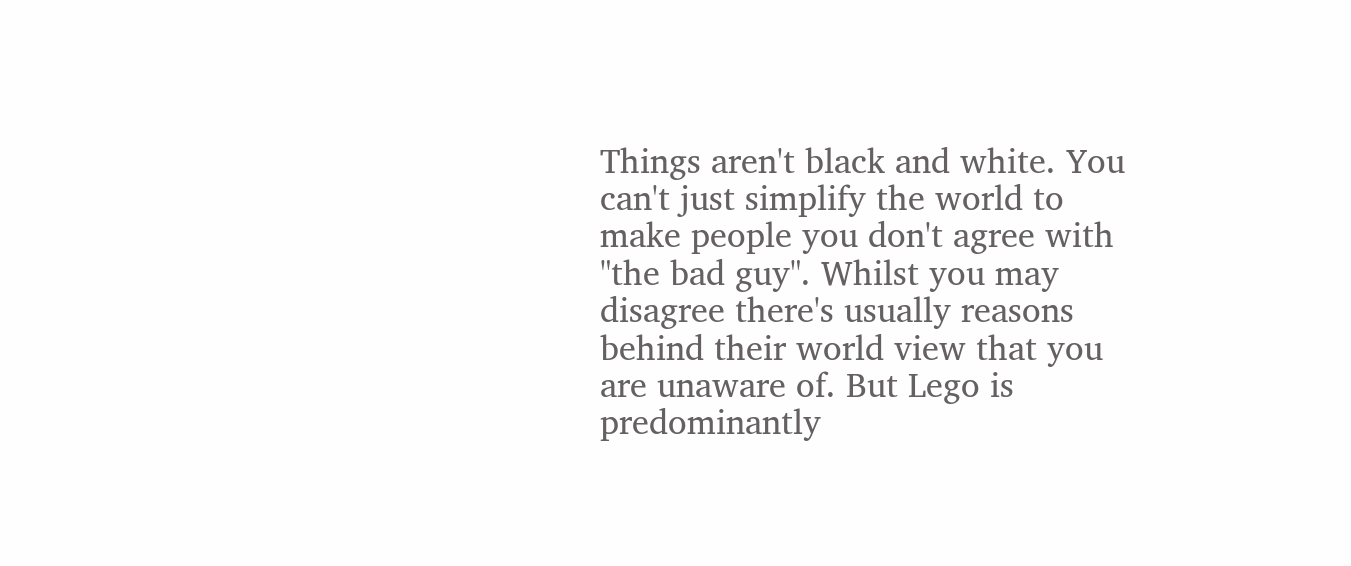Things aren't black and white. You can't just simplify the world to make people you don't agree with "the bad guy". Whilst you may disagree there's usually reasons behind their world view that you are unaware of. But Lego is predominantly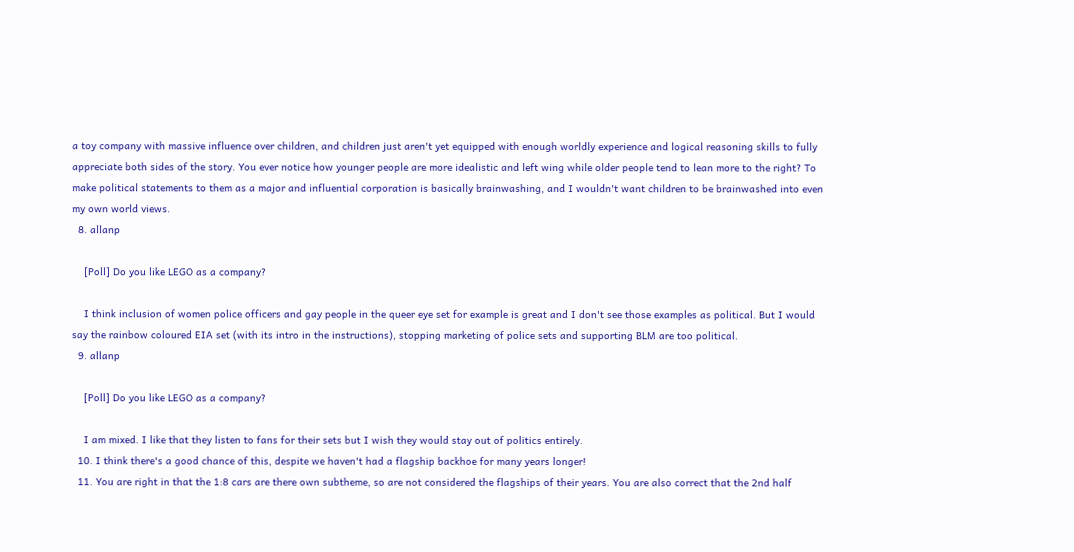a toy company with massive influence over children, and children just aren't yet equipped with enough worldly experience and logical reasoning skills to fully appreciate both sides of the story. You ever notice how younger people are more idealistic and left wing while older people tend to lean more to the right? To make political statements to them as a major and influential corporation is basically brainwashing, and I wouldn't want children to be brainwashed into even my own world views.
  8. allanp

    [Poll] Do you like LEGO as a company?

    I think inclusion of women police officers and gay people in the queer eye set for example is great and I don't see those examples as political. But I would say the rainbow coloured EIA set (with its intro in the instructions), stopping marketing of police sets and supporting BLM are too political.
  9. allanp

    [Poll] Do you like LEGO as a company?

    I am mixed. I like that they listen to fans for their sets but I wish they would stay out of politics entirely.
  10. I think there's a good chance of this, despite we haven't had a flagship backhoe for many years longer!
  11. You are right in that the 1:8 cars are there own subtheme, so are not considered the flagships of their years. You are also correct that the 2nd half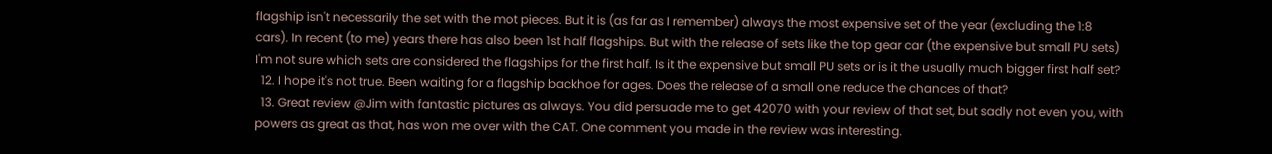flagship isn't necessarily the set with the mot pieces. But it is (as far as I remember) always the most expensive set of the year (excluding the 1:8 cars). In recent (to me) years there has also been 1st half flagships. But with the release of sets like the top gear car (the expensive but small PU sets) I'm not sure which sets are considered the flagships for the first half. Is it the expensive but small PU sets or is it the usually much bigger first half set?
  12. I hope it's not true. Been waiting for a flagship backhoe for ages. Does the release of a small one reduce the chances of that?
  13. Great review @Jim with fantastic pictures as always. You did persuade me to get 42070 with your review of that set, but sadly not even you, with powers as great as that, has won me over with the CAT. One comment you made in the review was interesting.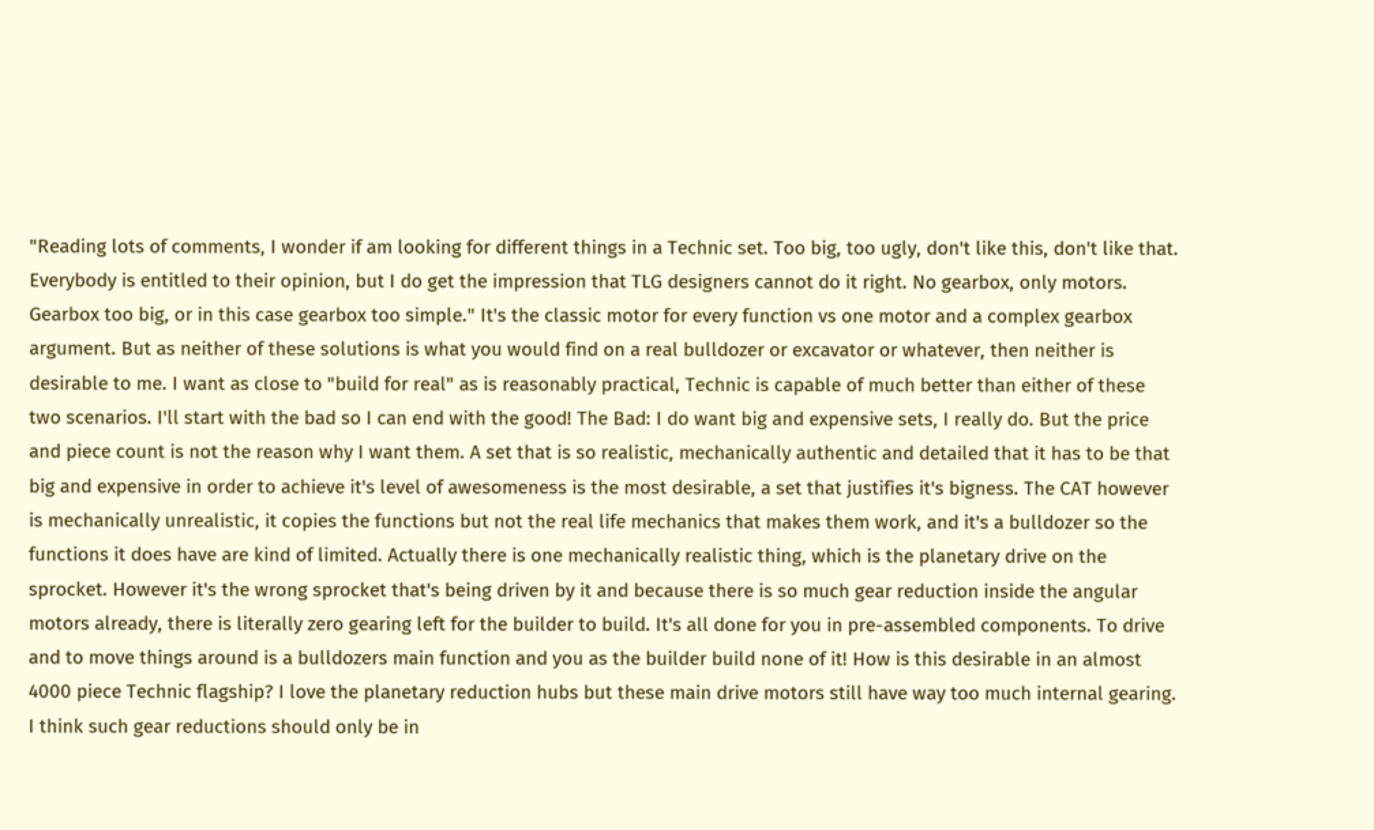"Reading lots of comments, I wonder if am looking for different things in a Technic set. Too big, too ugly, don't like this, don't like that. Everybody is entitled to their opinion, but I do get the impression that TLG designers cannot do it right. No gearbox, only motors. Gearbox too big, or in this case gearbox too simple." It's the classic motor for every function vs one motor and a complex gearbox argument. But as neither of these solutions is what you would find on a real bulldozer or excavator or whatever, then neither is desirable to me. I want as close to "build for real" as is reasonably practical, Technic is capable of much better than either of these two scenarios. I'll start with the bad so I can end with the good! The Bad: I do want big and expensive sets, I really do. But the price and piece count is not the reason why I want them. A set that is so realistic, mechanically authentic and detailed that it has to be that big and expensive in order to achieve it's level of awesomeness is the most desirable, a set that justifies it's bigness. The CAT however is mechanically unrealistic, it copies the functions but not the real life mechanics that makes them work, and it's a bulldozer so the functions it does have are kind of limited. Actually there is one mechanically realistic thing, which is the planetary drive on the sprocket. However it's the wrong sprocket that's being driven by it and because there is so much gear reduction inside the angular motors already, there is literally zero gearing left for the builder to build. It's all done for you in pre-assembled components. To drive and to move things around is a bulldozers main function and you as the builder build none of it! How is this desirable in an almost 4000 piece Technic flagship? I love the planetary reduction hubs but these main drive motors still have way too much internal gearing. I think such gear reductions should only be in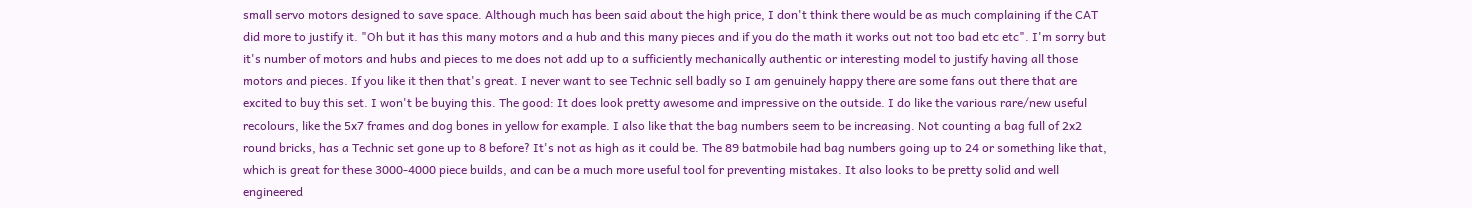small servo motors designed to save space. Although much has been said about the high price, I don't think there would be as much complaining if the CAT did more to justify it. "Oh but it has this many motors and a hub and this many pieces and if you do the math it works out not too bad etc etc". I'm sorry but it's number of motors and hubs and pieces to me does not add up to a sufficiently mechanically authentic or interesting model to justify having all those motors and pieces. If you like it then that's great. I never want to see Technic sell badly so I am genuinely happy there are some fans out there that are excited to buy this set. I won't be buying this. The good: It does look pretty awesome and impressive on the outside. I do like the various rare/new useful recolours, like the 5x7 frames and dog bones in yellow for example. I also like that the bag numbers seem to be increasing. Not counting a bag full of 2x2 round bricks, has a Technic set gone up to 8 before? It's not as high as it could be. The 89 batmobile had bag numbers going up to 24 or something like that, which is great for these 3000-4000 piece builds, and can be a much more useful tool for preventing mistakes. It also looks to be pretty solid and well engineered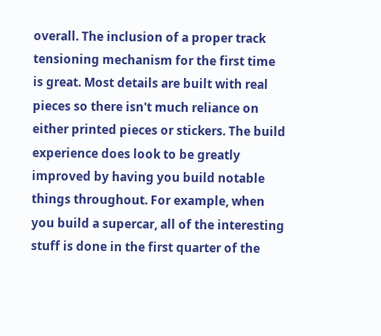overall. The inclusion of a proper track tensioning mechanism for the first time is great. Most details are built with real pieces so there isn't much reliance on either printed pieces or stickers. The build experience does look to be greatly improved by having you build notable things throughout. For example, when you build a supercar, all of the interesting stuff is done in the first quarter of the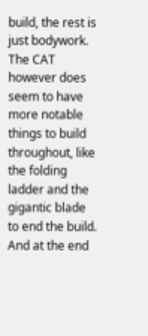build, the rest is just bodywork. The CAT however does seem to have more notable things to build throughout, like the folding ladder and the gigantic blade to end the build. And at the end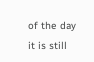of the day it is still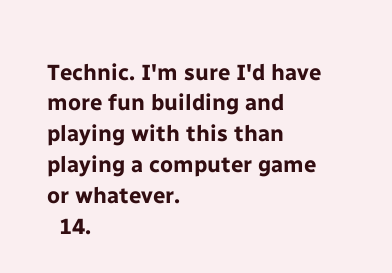Technic. I'm sure I'd have more fun building and playing with this than playing a computer game or whatever.
  14.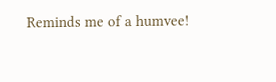Reminds me of a humvee!